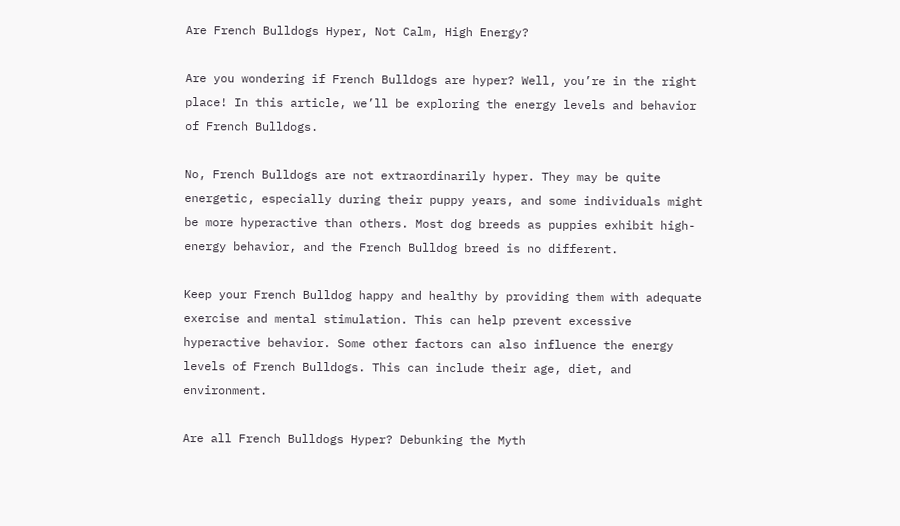Are French Bulldogs Hyper, Not Calm, High Energy?

Are you wondering if French Bulldogs are hyper? Well, you’re in the right place! In this article, we’ll be exploring the energy levels and behavior of French Bulldogs.

No, French Bulldogs are not extraordinarily hyper. They may be quite energetic, especially during their puppy years, and some individuals might be more hyperactive than others. Most dog breeds as puppies exhibit high-energy behavior, and the French Bulldog breed is no different.

Keep your French Bulldog happy and healthy by providing them with adequate exercise and mental stimulation. This can help prevent excessive hyperactive behavior. Some other factors can also influence the energy levels of French Bulldogs. This can include their age, diet, and environment.

Are all French Bulldogs Hyper? Debunking the Myth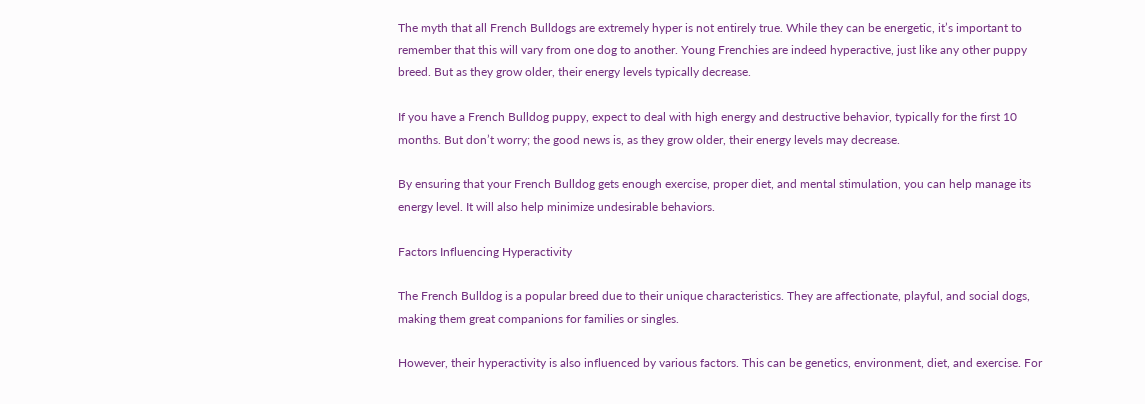The myth that all French Bulldogs are extremely hyper is not entirely true. While they can be energetic, it’s important to remember that this will vary from one dog to another. Young Frenchies are indeed hyperactive, just like any other puppy breed. But as they grow older, their energy levels typically decrease.

If you have a French Bulldog puppy, expect to deal with high energy and destructive behavior, typically for the first 10 months. But don’t worry; the good news is, as they grow older, their energy levels may decrease.

By ensuring that your French Bulldog gets enough exercise, proper diet, and mental stimulation, you can help manage its energy level. It will also help minimize undesirable behaviors.

Factors Influencing Hyperactivity

The French Bulldog is a popular breed due to their unique characteristics. They are affectionate, playful, and social dogs, making them great companions for families or singles.

However, their hyperactivity is also influenced by various factors. This can be genetics, environment, diet, and exercise. For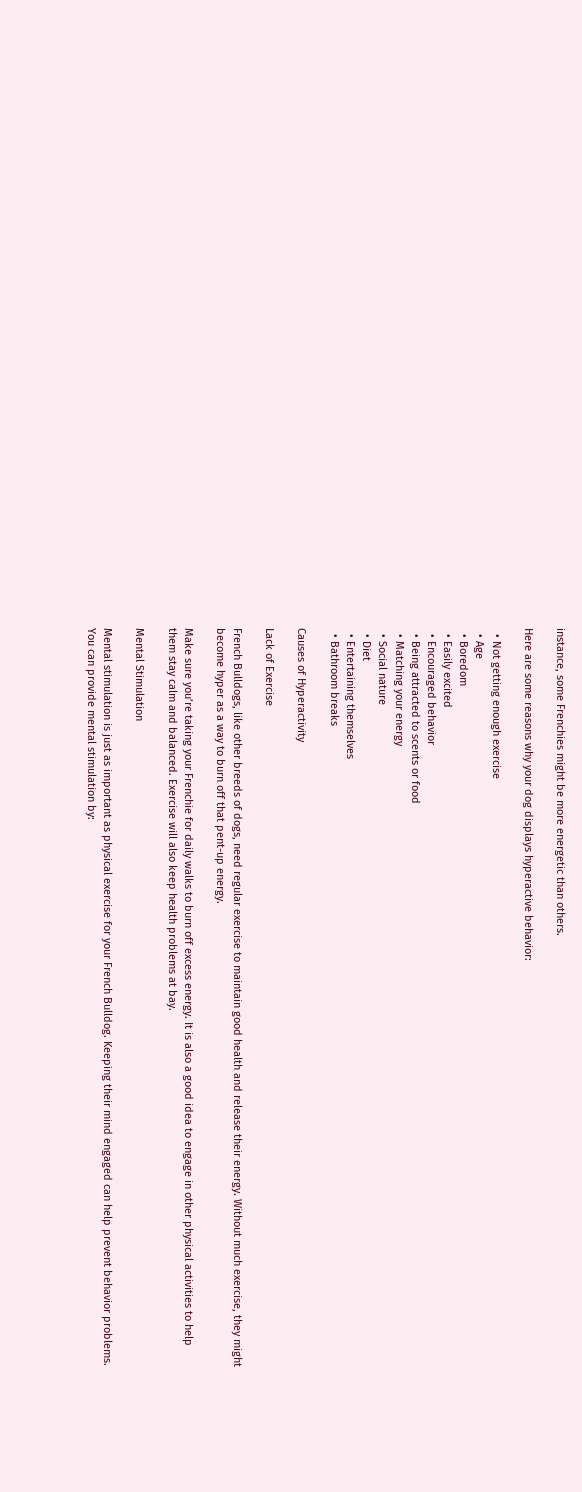instance, some Frenchies might be more energetic than others.

Here are some reasons why your dog displays hyperactive behavior:

  • Not getting enough exercise
  • Age
  • Boredom
  • Easily excited
  • Encouraged behavior
  • Being attracted to scents or food
  • Matching your energy
  • Social nature
  • Diet
  • Entertaining themselves
  • Bathroom breaks

Causes of Hyperactivity

Lack of Exercise

French Bulldogs, like other breeds of dogs, need regular exercise to maintain good health and release their energy. Without much exercise, they might become hyper as a way to burn off that pent-up energy.

Make sure you’re taking your Frenchie for daily walks to burn off excess energy. It is also a good idea to engage in other physical activities to help them stay calm and balanced. Exercise will also keep health problems at bay.

Mental Stimulation

Mental stimulation is just as important as physical exercise for your French Bulldog. Keeping their mind engaged can help prevent behavior problems. You can provide mental stimulation by: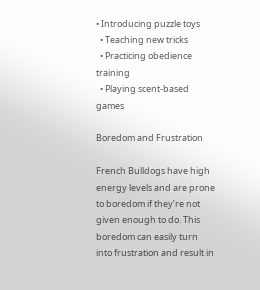• Introducing puzzle toys
  • Teaching new tricks
  • Practicing obedience training
  • Playing scent-based games

Boredom and Frustration

French Bulldogs have high energy levels and are prone to boredom if they’re not given enough to do. This boredom can easily turn into frustration and result in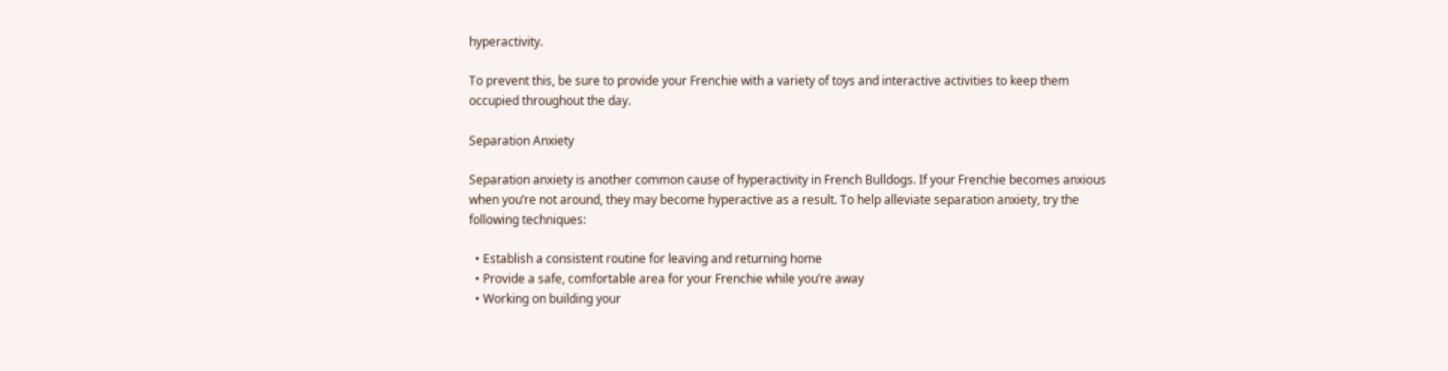hyperactivity.

To prevent this, be sure to provide your Frenchie with a variety of toys and interactive activities to keep them occupied throughout the day.

Separation Anxiety

Separation anxiety is another common cause of hyperactivity in French Bulldogs. If your Frenchie becomes anxious when you’re not around, they may become hyperactive as a result. To help alleviate separation anxiety, try the following techniques:

  • Establish a consistent routine for leaving and returning home
  • Provide a safe, comfortable area for your Frenchie while you’re away
  • Working on building your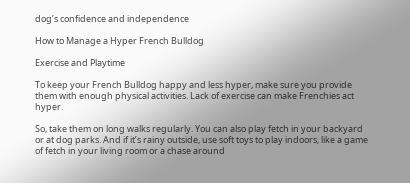dog’s confidence and independence

How to Manage a Hyper French Bulldog

Exercise and Playtime

To keep your French Bulldog happy and less hyper, make sure you provide them with enough physical activities. Lack of exercise can make Frenchies act hyper.

So, take them on long walks regularly. You can also play fetch in your backyard or at dog parks. And if it’s rainy outside, use soft toys to play indoors, like a game of fetch in your living room or a chase around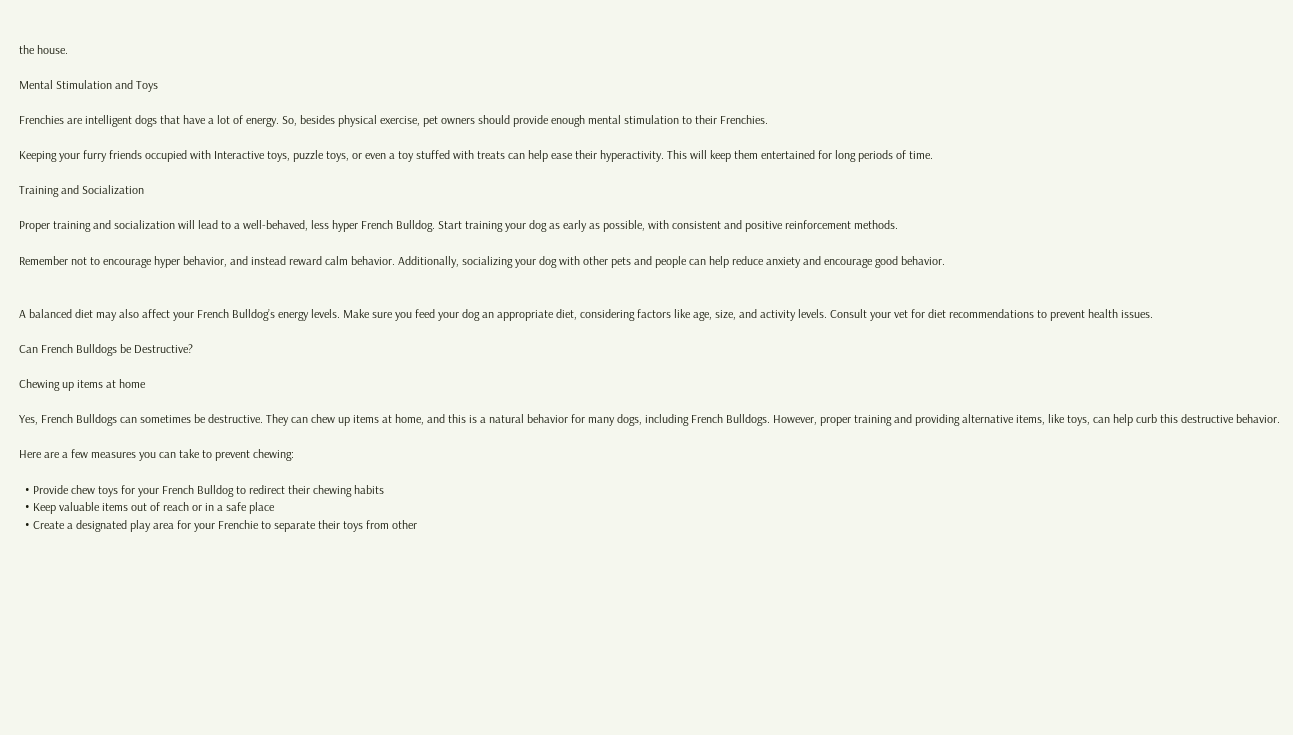the house.

Mental Stimulation and Toys

Frenchies are intelligent dogs that have a lot of energy. So, besides physical exercise, pet owners should provide enough mental stimulation to their Frenchies.

Keeping your furry friends occupied with Interactive toys, puzzle toys, or even a toy stuffed with treats can help ease their hyperactivity. This will keep them entertained for long periods of time.

Training and Socialization

Proper training and socialization will lead to a well-behaved, less hyper French Bulldog. Start training your dog as early as possible, with consistent and positive reinforcement methods.

Remember not to encourage hyper behavior, and instead reward calm behavior. Additionally, socializing your dog with other pets and people can help reduce anxiety and encourage good behavior.


A balanced diet may also affect your French Bulldog’s energy levels. Make sure you feed your dog an appropriate diet, considering factors like age, size, and activity levels. Consult your vet for diet recommendations to prevent health issues.

Can French Bulldogs be Destructive?

Chewing up items at home

Yes, French Bulldogs can sometimes be destructive. They can chew up items at home, and this is a natural behavior for many dogs, including French Bulldogs. However, proper training and providing alternative items, like toys, can help curb this destructive behavior.

Here are a few measures you can take to prevent chewing:

  • Provide chew toys for your French Bulldog to redirect their chewing habits
  • Keep valuable items out of reach or in a safe place
  • Create a designated play area for your Frenchie to separate their toys from other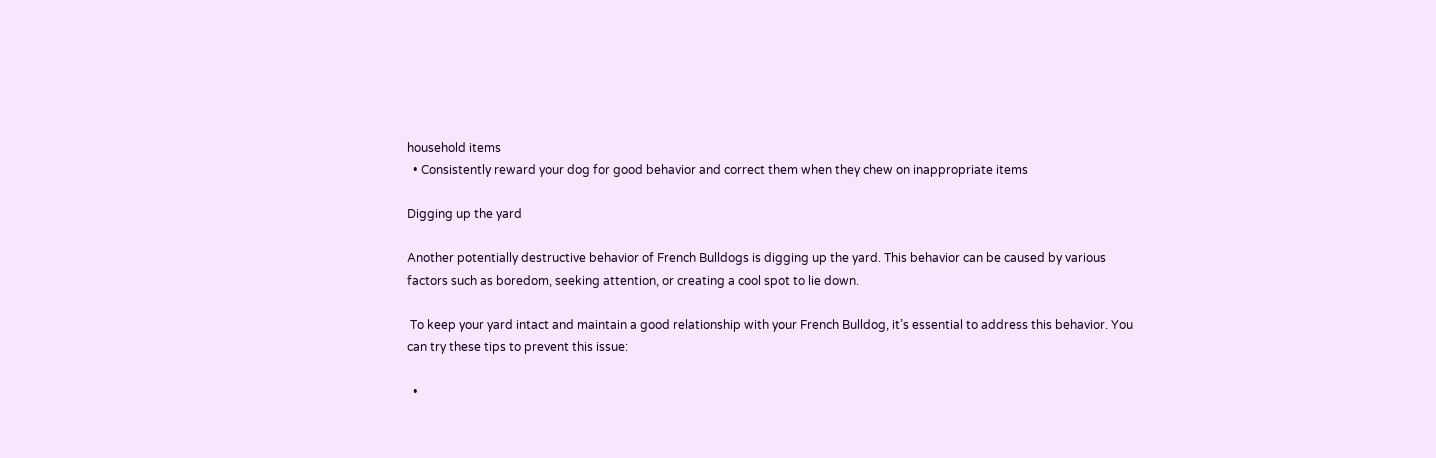household items
  • Consistently reward your dog for good behavior and correct them when they chew on inappropriate items

Digging up the yard

Another potentially destructive behavior of French Bulldogs is digging up the yard. This behavior can be caused by various factors such as boredom, seeking attention, or creating a cool spot to lie down.

 To keep your yard intact and maintain a good relationship with your French Bulldog, it’s essential to address this behavior. You can try these tips to prevent this issue:

  •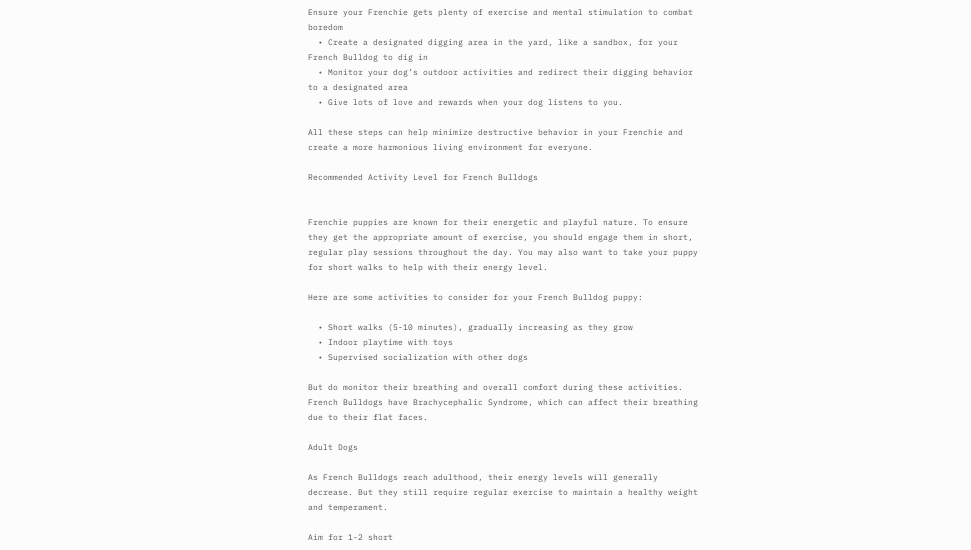Ensure your Frenchie gets plenty of exercise and mental stimulation to combat boredom
  • Create a designated digging area in the yard, like a sandbox, for your French Bulldog to dig in
  • Monitor your dog’s outdoor activities and redirect their digging behavior to a designated area
  • Give lots of love and rewards when your dog listens to you.

All these steps can help minimize destructive behavior in your Frenchie and create a more harmonious living environment for everyone.

Recommended Activity Level for French Bulldogs


Frenchie puppies are known for their energetic and playful nature. To ensure they get the appropriate amount of exercise, you should engage them in short, regular play sessions throughout the day. You may also want to take your puppy for short walks to help with their energy level.

Here are some activities to consider for your French Bulldog puppy:

  • Short walks (5-10 minutes), gradually increasing as they grow
  • Indoor playtime with toys
  • Supervised socialization with other dogs

But do monitor their breathing and overall comfort during these activities. French Bulldogs have Brachycephalic Syndrome, which can affect their breathing due to their flat faces.

Adult Dogs

As French Bulldogs reach adulthood, their energy levels will generally decrease. But they still require regular exercise to maintain a healthy weight and temperament.

Aim for 1-2 short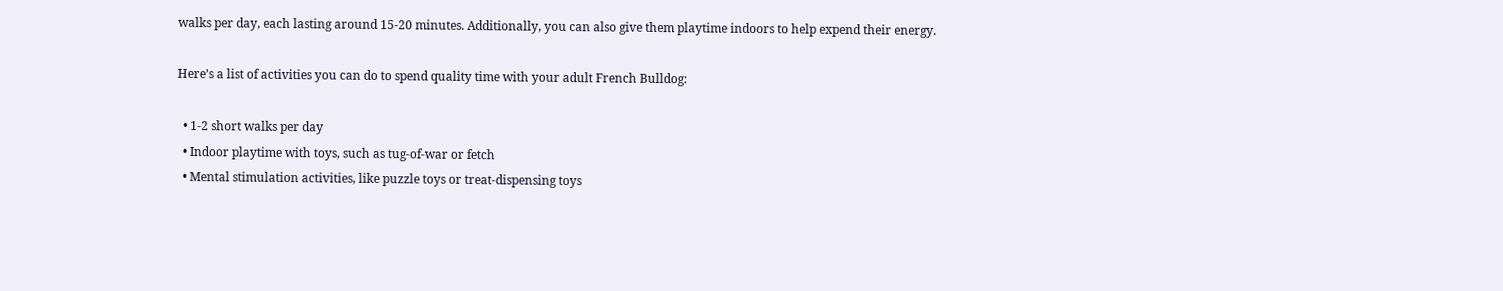walks per day, each lasting around 15-20 minutes. Additionally, you can also give them playtime indoors to help expend their energy.

Here’s a list of activities you can do to spend quality time with your adult French Bulldog:

  • 1-2 short walks per day
  • Indoor playtime with toys, such as tug-of-war or fetch
  • Mental stimulation activities, like puzzle toys or treat-dispensing toys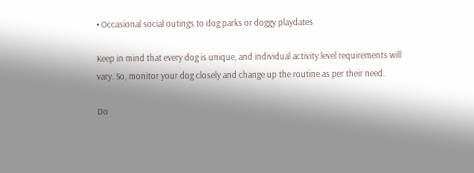• Occasional social outings to dog parks or doggy playdates

Keep in mind that every dog is unique, and individual activity level requirements will vary. So, monitor your dog closely and change up the routine as per their need.

Do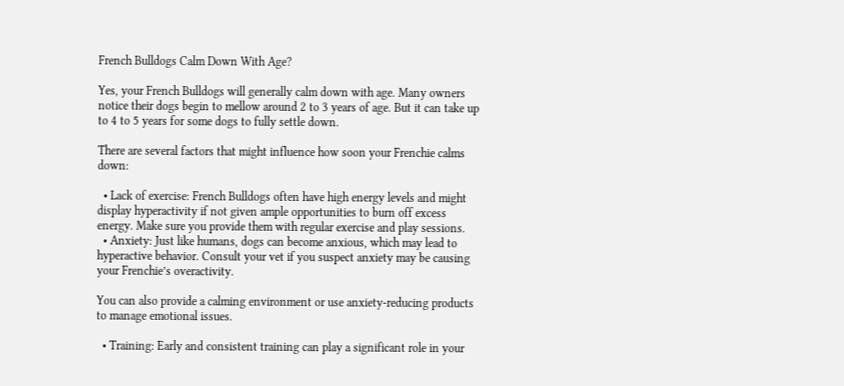French Bulldogs Calm Down With Age?

Yes, your French Bulldogs will generally calm down with age. Many owners notice their dogs begin to mellow around 2 to 3 years of age. But it can take up to 4 to 5 years for some dogs to fully settle down.

There are several factors that might influence how soon your Frenchie calms down:

  • Lack of exercise: French Bulldogs often have high energy levels and might display hyperactivity if not given ample opportunities to burn off excess energy. Make sure you provide them with regular exercise and play sessions.
  • Anxiety: Just like humans, dogs can become anxious, which may lead to hyperactive behavior. Consult your vet if you suspect anxiety may be causing your Frenchie’s overactivity.

You can also provide a calming environment or use anxiety-reducing products to manage emotional issues.

  • Training: Early and consistent training can play a significant role in your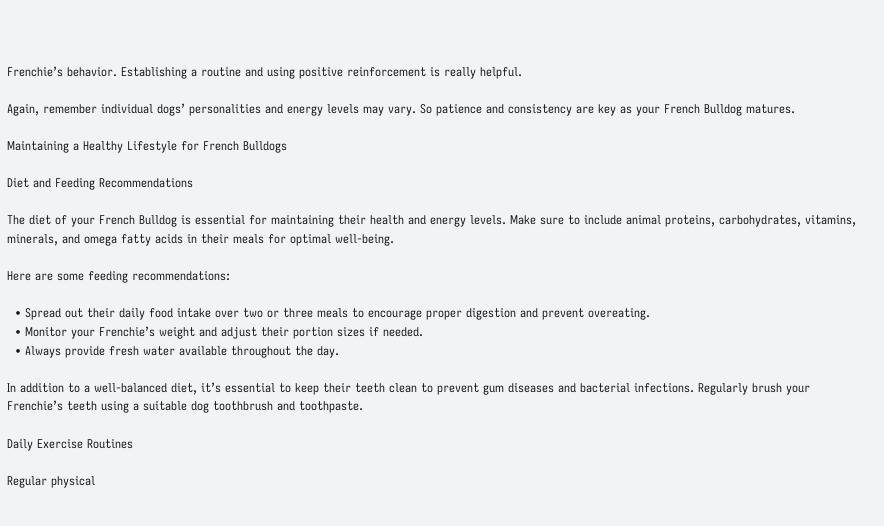Frenchie’s behavior. Establishing a routine and using positive reinforcement is really helpful.

Again, remember individual dogs’ personalities and energy levels may vary. So patience and consistency are key as your French Bulldog matures.

Maintaining a Healthy Lifestyle for French Bulldogs

Diet and Feeding Recommendations

The diet of your French Bulldog is essential for maintaining their health and energy levels. Make sure to include animal proteins, carbohydrates, vitamins, minerals, and omega fatty acids in their meals for optimal well-being.

Here are some feeding recommendations:

  • Spread out their daily food intake over two or three meals to encourage proper digestion and prevent overeating.
  • Monitor your Frenchie’s weight and adjust their portion sizes if needed.
  • Always provide fresh water available throughout the day.

In addition to a well-balanced diet, it’s essential to keep their teeth clean to prevent gum diseases and bacterial infections. Regularly brush your Frenchie’s teeth using a suitable dog toothbrush and toothpaste.

Daily Exercise Routines

Regular physical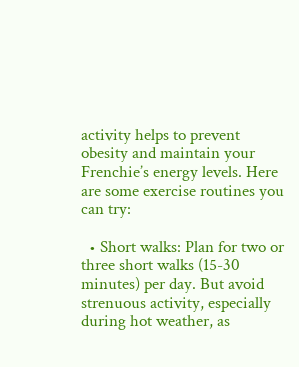activity helps to prevent obesity and maintain your Frenchie’s energy levels. Here are some exercise routines you can try:

  • Short walks: Plan for two or three short walks (15-30 minutes) per day. But avoid strenuous activity, especially during hot weather, as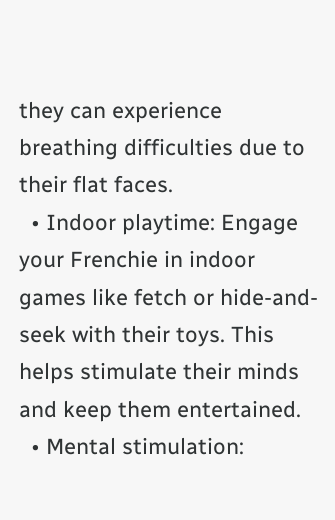they can experience breathing difficulties due to their flat faces.
  • Indoor playtime: Engage your Frenchie in indoor games like fetch or hide-and-seek with their toys. This helps stimulate their minds and keep them entertained.
  • Mental stimulation: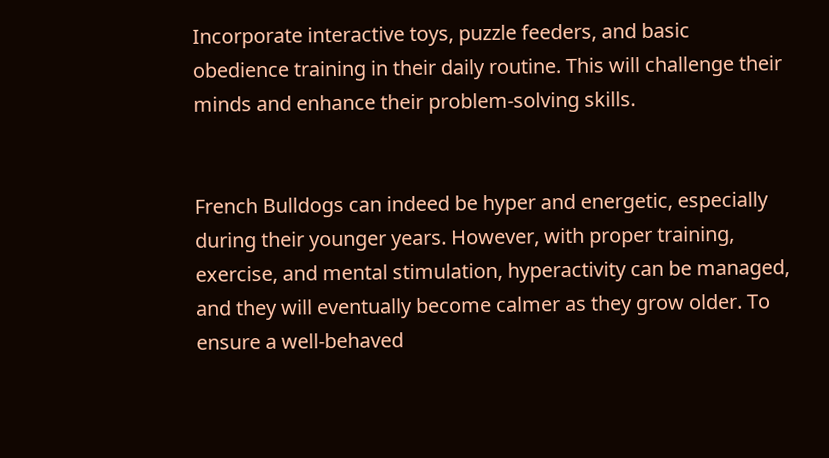Incorporate interactive toys, puzzle feeders, and basic obedience training in their daily routine. This will challenge their minds and enhance their problem-solving skills.


French Bulldogs can indeed be hyper and energetic, especially during their younger years. However, with proper training, exercise, and mental stimulation, hyperactivity can be managed, and they will eventually become calmer as they grow older. To ensure a well-behaved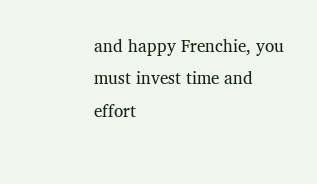and happy Frenchie, you must invest time and effort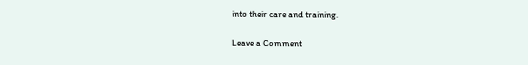into their care and training.

Leave a Comment